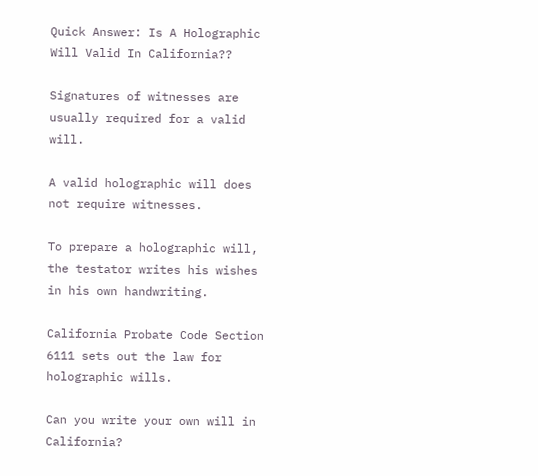Quick Answer: Is A Holographic Will Valid In California??

Signatures of witnesses are usually required for a valid will.

A valid holographic will does not require witnesses.

To prepare a holographic will, the testator writes his wishes in his own handwriting.

California Probate Code Section 6111 sets out the law for holographic wills.

Can you write your own will in California?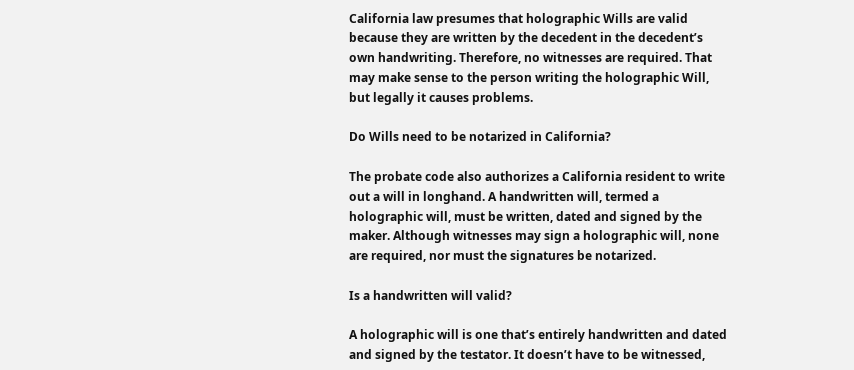California law presumes that holographic Wills are valid because they are written by the decedent in the decedent’s own handwriting. Therefore, no witnesses are required. That may make sense to the person writing the holographic Will, but legally it causes problems.

Do Wills need to be notarized in California?

The probate code also authorizes a California resident to write out a will in longhand. A handwritten will, termed a holographic will, must be written, dated and signed by the maker. Although witnesses may sign a holographic will, none are required, nor must the signatures be notarized.

Is a handwritten will valid?

A holographic will is one that’s entirely handwritten and dated and signed by the testator. It doesn’t have to be witnessed,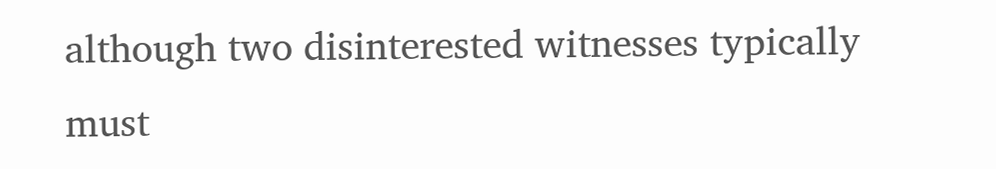although two disinterested witnesses typically must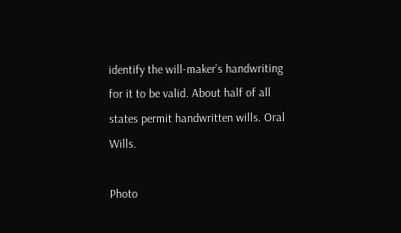identify the will-maker’s handwriting for it to be valid. About half of all states permit handwritten wills. Oral Wills.

Photo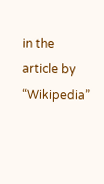in the article by “Wikipedia”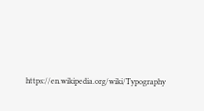https://en.wikipedia.org/wiki/Typography